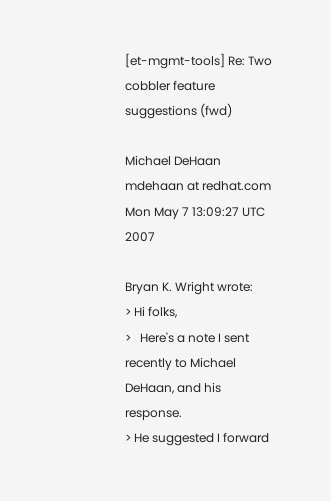[et-mgmt-tools] Re: Two cobbler feature suggestions (fwd)

Michael DeHaan mdehaan at redhat.com
Mon May 7 13:09:27 UTC 2007

Bryan K. Wright wrote:
> Hi folks,
>   Here's a note I sent recently to Michael DeHaan, and his response.
> He suggested I forward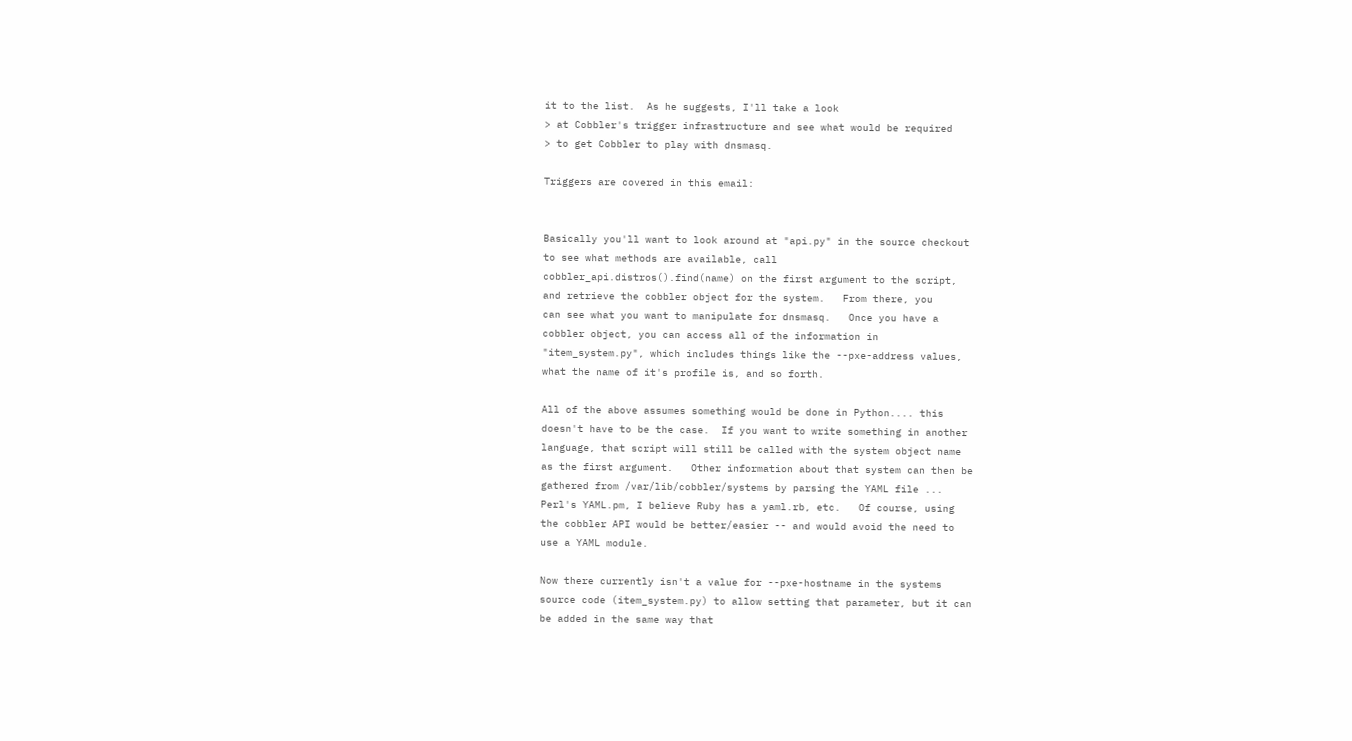it to the list.  As he suggests, I'll take a look
> at Cobbler's trigger infrastructure and see what would be required
> to get Cobbler to play with dnsmasq.

Triggers are covered in this email:


Basically you'll want to look around at "api.py" in the source checkout
to see what methods are available, call
cobbler_api.distros().find(name) on the first argument to the script,
and retrieve the cobbler object for the system.   From there, you
can see what you want to manipulate for dnsmasq.   Once you have a
cobbler object, you can access all of the information in
"item_system.py", which includes things like the --pxe-address values,
what the name of it's profile is, and so forth.

All of the above assumes something would be done in Python.... this
doesn't have to be the case.  If you want to write something in another
language, that script will still be called with the system object name
as the first argument.   Other information about that system can then be
gathered from /var/lib/cobbler/systems by parsing the YAML file ...
Perl's YAML.pm, I believe Ruby has a yaml.rb, etc.   Of course, using
the cobbler API would be better/easier -- and would avoid the need to
use a YAML module.

Now there currently isn't a value for --pxe-hostname in the systems
source code (item_system.py) to allow setting that parameter, but it can
be added in the same way that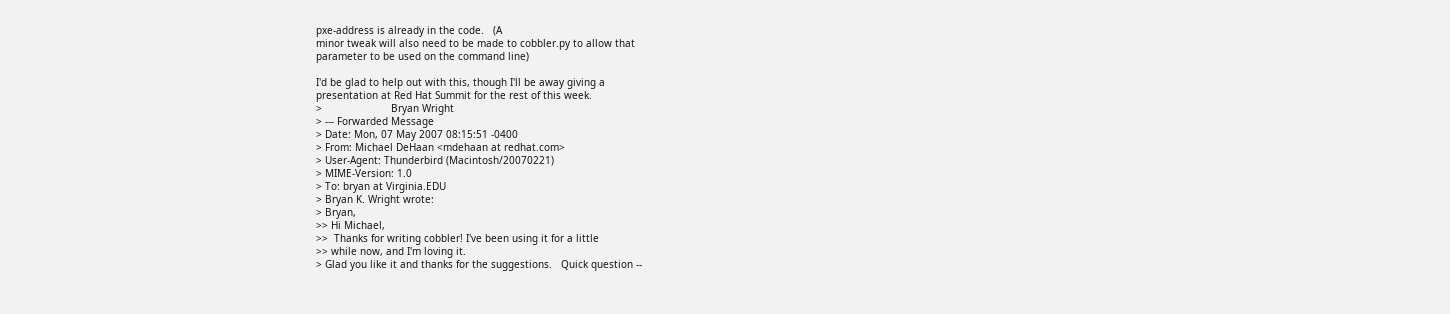pxe-address is already in the code.   (A
minor tweak will also need to be made to cobbler.py to allow that
parameter to be used on the command line)

I'd be glad to help out with this, though I'll be away giving a
presentation at Red Hat Summit for the rest of this week.
>                       Bryan Wright
> --- Forwarded Message
> Date: Mon, 07 May 2007 08:15:51 -0400
> From: Michael DeHaan <mdehaan at redhat.com>
> User-Agent: Thunderbird (Macintosh/20070221)
> MIME-Version: 1.0
> To: bryan at Virginia.EDU
> Bryan K. Wright wrote:
> Bryan,
>> Hi Michael,
>>  Thanks for writing cobbler! I've been using it for a little
>> while now, and I'm loving it.
> Glad you like it and thanks for the suggestions.   Quick question --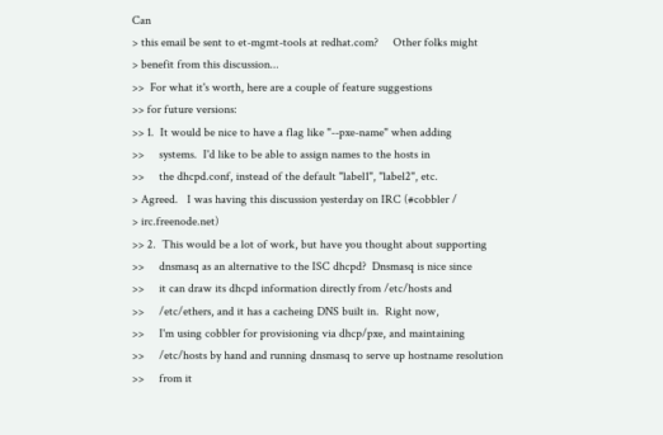Can
> this email be sent to et-mgmt-tools at redhat.com?     Other folks might
> benefit from this discussion...
>>  For what it's worth, here are a couple of feature suggestions
>> for future versions:
>> 1.  It would be nice to have a flag like "--pxe-name" when adding
>>     systems.  I'd like to be able to assign names to the hosts in
>>     the dhcpd.conf, instead of the default "label1", "label2", etc.
> Agreed.   I was having this discussion yesterday on IRC (#cobbler /
> irc.freenode.net)
>> 2.  This would be a lot of work, but have you thought about supporting
>>     dnsmasq as an alternative to the ISC dhcpd?  Dnsmasq is nice since
>>     it can draw its dhcpd information directly from /etc/hosts and
>>     /etc/ethers, and it has a cacheing DNS built in.  Right now,
>>     I'm using cobbler for provisioning via dhcp/pxe, and maintaining
>>     /etc/hosts by hand and running dnsmasq to serve up hostname resolution
>>     from it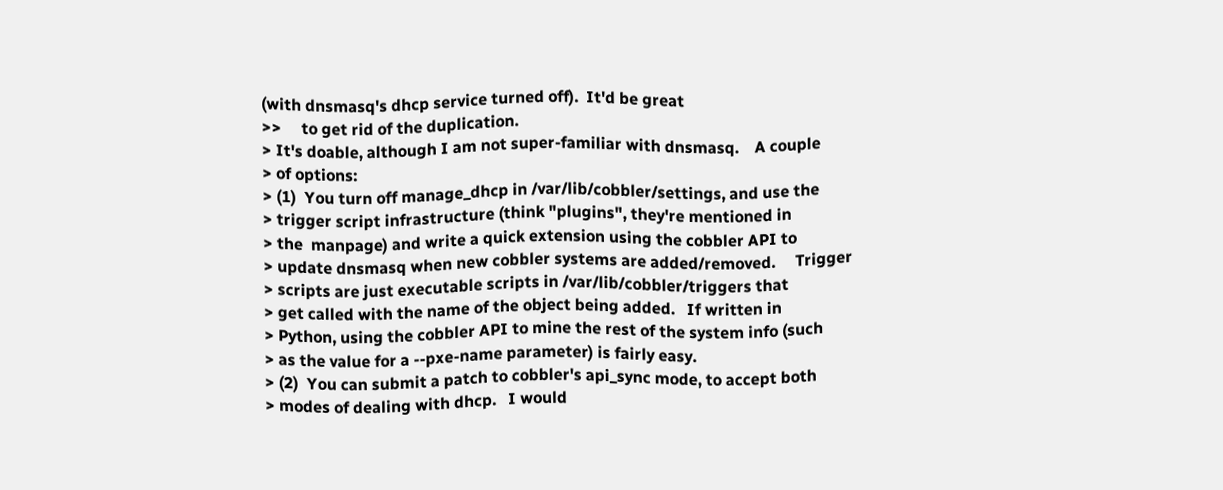(with dnsmasq's dhcp service turned off).  It'd be great
>>     to get rid of the duplication.
> It's doable, although I am not super-familiar with dnsmasq.    A couple
> of options:
> (1)  You turn off manage_dhcp in /var/lib/cobbler/settings, and use the
> trigger script infrastructure (think "plugins", they're mentioned in
> the  manpage) and write a quick extension using the cobbler API to
> update dnsmasq when new cobbler systems are added/removed.     Trigger
> scripts are just executable scripts in /var/lib/cobbler/triggers that
> get called with the name of the object being added.   If written in
> Python, using the cobbler API to mine the rest of the system info (such
> as the value for a --pxe-name parameter) is fairly easy.
> (2)  You can submit a patch to cobbler's api_sync mode, to accept both
> modes of dealing with dhcp.   I would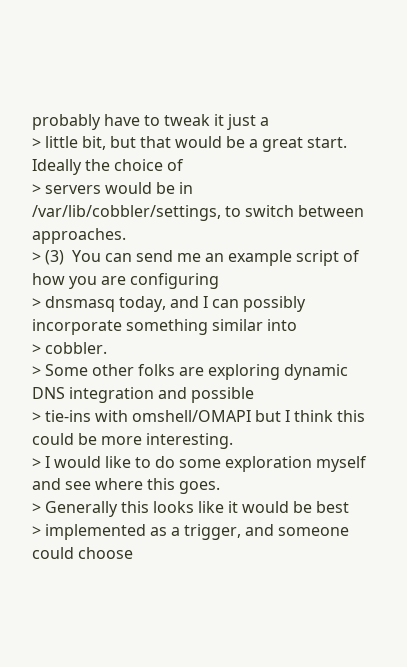probably have to tweak it just a
> little bit, but that would be a great start.  Ideally the choice of
> servers would be in /var/lib/cobbler/settings, to switch between approaches.
> (3)  You can send me an example script of how you are configuring
> dnsmasq today, and I can possibly incorporate something similar into
> cobbler.
> Some other folks are exploring dynamic DNS integration and possible
> tie-ins with omshell/OMAPI but I think this could be more interesting.
> I would like to do some exploration myself and see where this goes.
> Generally this looks like it would be best
> implemented as a trigger, and someone could choose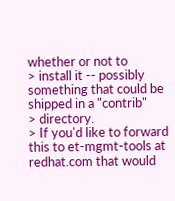whether or not to
> install it -- possibly something that could be shipped in a "contrib"
> directory.
> If you'd like to forward this to et-mgmt-tools at redhat.com that would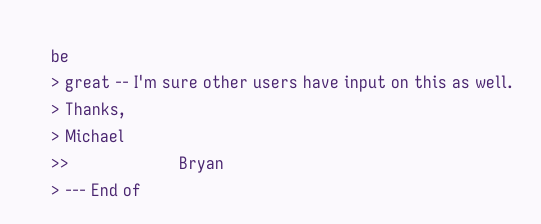be
> great -- I'm sure other users have input on this as well.
> Thanks,
> Michael
>>                      Bryan
> --- End of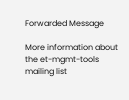Forwarded Message

More information about the et-mgmt-tools mailing list